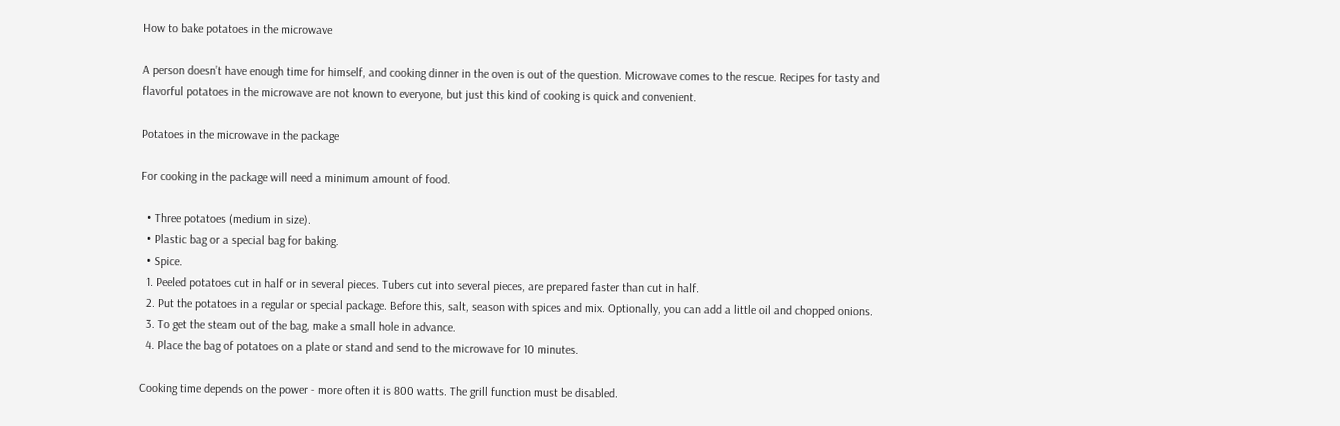How to bake potatoes in the microwave

A person doesn’t have enough time for himself, and cooking dinner in the oven is out of the question. Microwave comes to the rescue. Recipes for tasty and flavorful potatoes in the microwave are not known to everyone, but just this kind of cooking is quick and convenient.

Potatoes in the microwave in the package

For cooking in the package will need a minimum amount of food.

  • Three potatoes (medium in size).
  • Plastic bag or a special bag for baking.
  • Spice.
  1. Peeled potatoes cut in half or in several pieces. Tubers cut into several pieces, are prepared faster than cut in half.
  2. Put the potatoes in a regular or special package. Before this, salt, season with spices and mix. Optionally, you can add a little oil and chopped onions.
  3. To get the steam out of the bag, make a small hole in advance.
  4. Place the bag of potatoes on a plate or stand and send to the microwave for 10 minutes.

Cooking time depends on the power - more often it is 800 watts. The grill function must be disabled.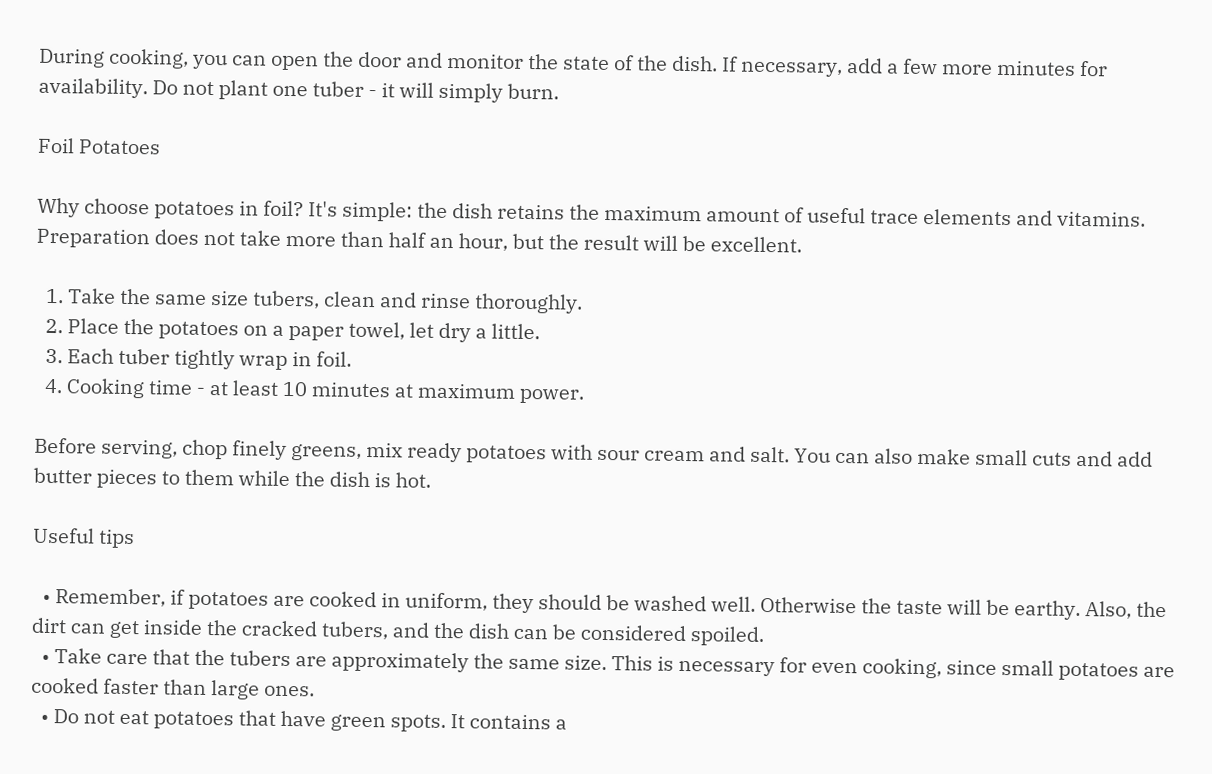During cooking, you can open the door and monitor the state of the dish. If necessary, add a few more minutes for availability. Do not plant one tuber - it will simply burn.

Foil Potatoes

Why choose potatoes in foil? It's simple: the dish retains the maximum amount of useful trace elements and vitamins. Preparation does not take more than half an hour, but the result will be excellent.

  1. Take the same size tubers, clean and rinse thoroughly.
  2. Place the potatoes on a paper towel, let dry a little.
  3. Each tuber tightly wrap in foil.
  4. Cooking time - at least 10 minutes at maximum power.

Before serving, chop finely greens, mix ready potatoes with sour cream and salt. You can also make small cuts and add butter pieces to them while the dish is hot.

Useful tips

  • Remember, if potatoes are cooked in uniform, they should be washed well. Otherwise the taste will be earthy. Also, the dirt can get inside the cracked tubers, and the dish can be considered spoiled.
  • Take care that the tubers are approximately the same size. This is necessary for even cooking, since small potatoes are cooked faster than large ones.
  • Do not eat potatoes that have green spots. It contains a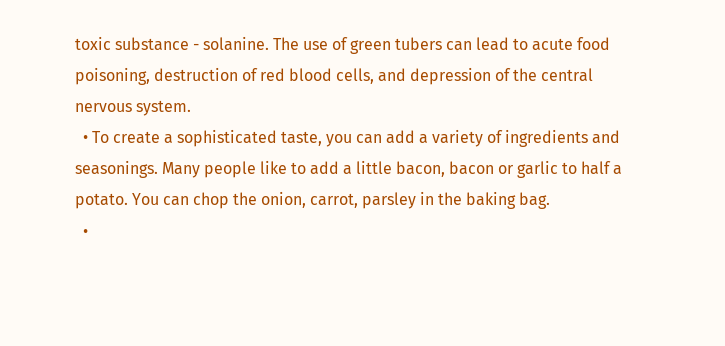toxic substance - solanine. The use of green tubers can lead to acute food poisoning, destruction of red blood cells, and depression of the central nervous system.
  • To create a sophisticated taste, you can add a variety of ingredients and seasonings. Many people like to add a little bacon, bacon or garlic to half a potato. You can chop the onion, carrot, parsley in the baking bag.
  •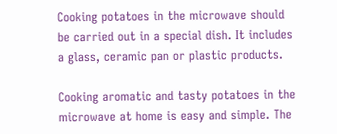Cooking potatoes in the microwave should be carried out in a special dish. It includes a glass, ceramic pan or plastic products.

Cooking aromatic and tasty potatoes in the microwave at home is easy and simple. The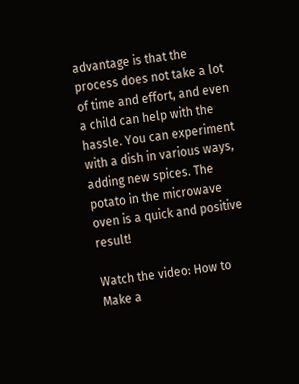advantage is that the process does not take a lot of time and effort, and even a child can help with the hassle. You can experiment with a dish in various ways, adding new spices. The potato in the microwave oven is a quick and positive result!

Watch the video: How to Make a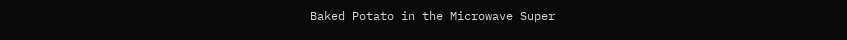Baked Potato in the Microwave Super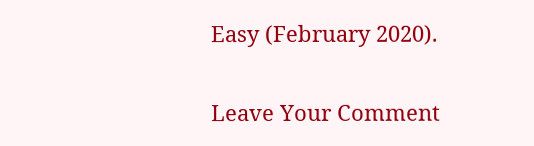Easy (February 2020).

Leave Your Comment